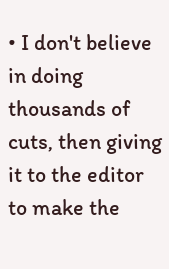• I don't believe in doing thousands of cuts, then giving it to the editor to make the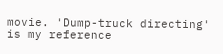movie. 'Dump-truck directing' is my reference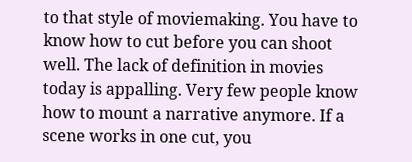to that style of moviemaking. You have to know how to cut before you can shoot well. The lack of definition in movies today is appalling. Very few people know how to mount a narrative anymore. If a scene works in one cut, you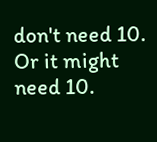don't need 10. Or it might need 10.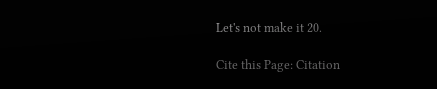Let's not make it 20.

Cite this Page: Citation